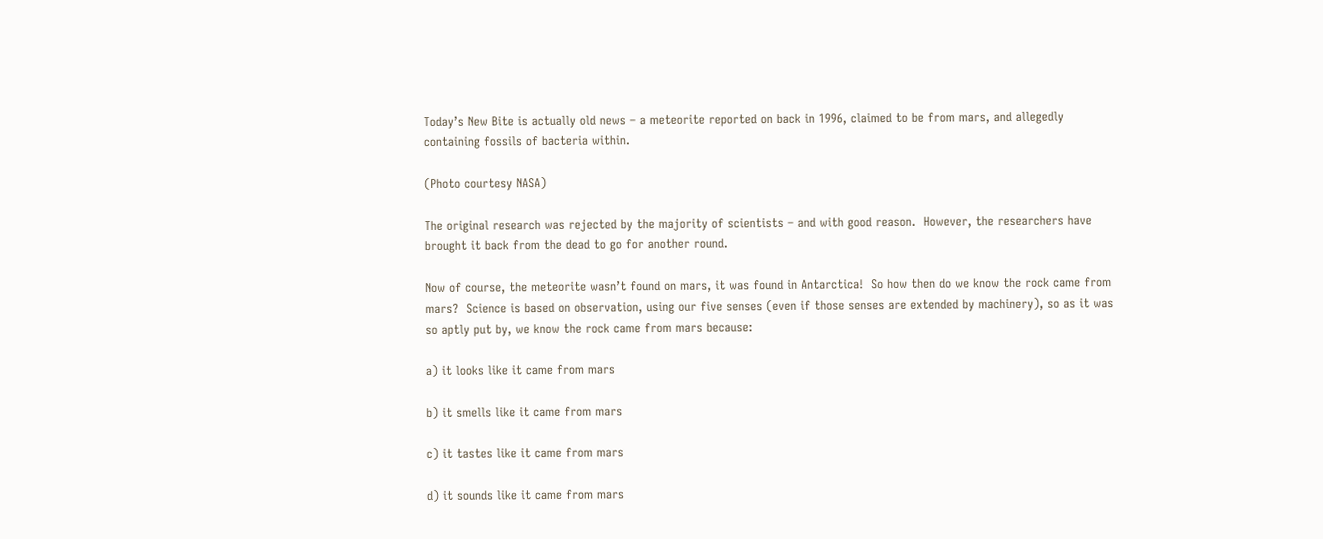Today’s New Bite is actually old news – a meteorite reported on back in 1996, claimed to be from mars, and allegedly containing fossils of bacteria within.

(Photo courtesy NASA)

The original research was rejected by the majority of scientists – and with good reason.  However, the researchers have brought it back from the dead to go for another round.

Now of course, the meteorite wasn’t found on mars, it was found in Antarctica!  So how then do we know the rock came from mars?  Science is based on observation, using our five senses (even if those senses are extended by machinery), so as it was so aptly put by, we know the rock came from mars because:

a) it looks like it came from mars

b) it smells like it came from mars

c) it tastes like it came from mars

d) it sounds like it came from mars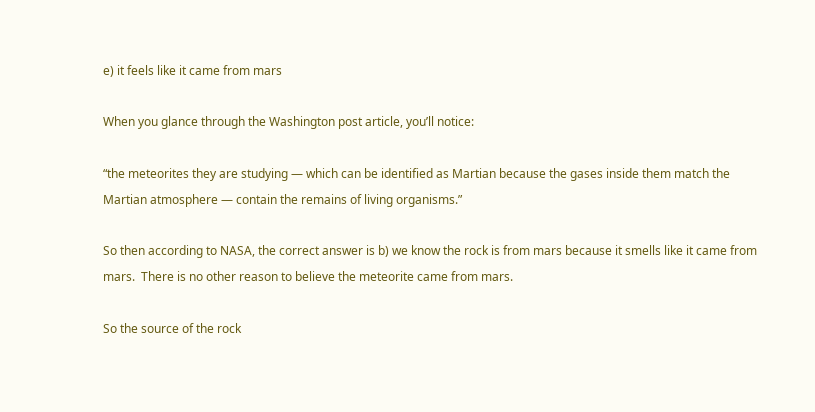e) it feels like it came from mars

When you glance through the Washington post article, you’ll notice:

“the meteorites they are studying — which can be identified as Martian because the gases inside them match the Martian atmosphere — contain the remains of living organisms.”

So then according to NASA, the correct answer is b) we know the rock is from mars because it smells like it came from mars.  There is no other reason to believe the meteorite came from mars.

So the source of the rock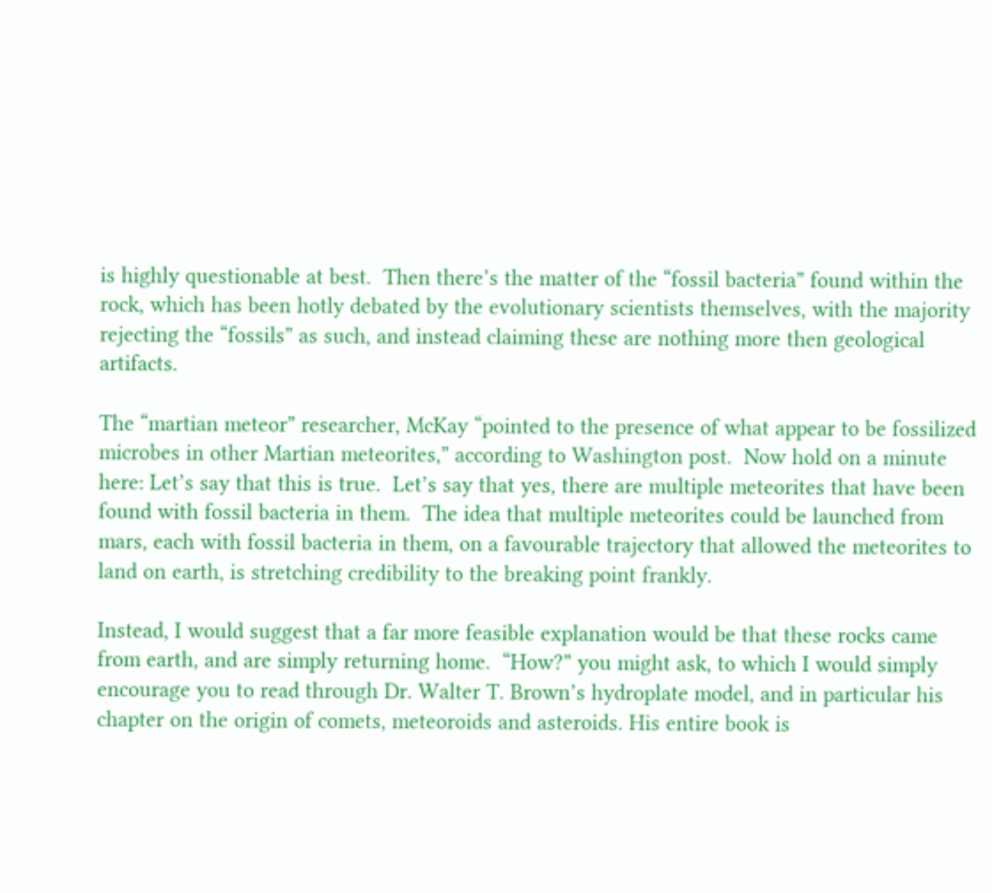is highly questionable at best.  Then there’s the matter of the “fossil bacteria” found within the rock, which has been hotly debated by the evolutionary scientists themselves, with the majority rejecting the “fossils” as such, and instead claiming these are nothing more then geological artifacts.

The “martian meteor” researcher, McKay “pointed to the presence of what appear to be fossilized microbes in other Martian meteorites,” according to Washington post.  Now hold on a minute here: Let’s say that this is true.  Let’s say that yes, there are multiple meteorites that have been found with fossil bacteria in them.  The idea that multiple meteorites could be launched from mars, each with fossil bacteria in them, on a favourable trajectory that allowed the meteorites to land on earth, is stretching credibility to the breaking point frankly.

Instead, I would suggest that a far more feasible explanation would be that these rocks came from earth, and are simply returning home.  “How?” you might ask, to which I would simply encourage you to read through Dr. Walter T. Brown’s hydroplate model, and in particular his chapter on the origin of comets, meteoroids and asteroids. His entire book is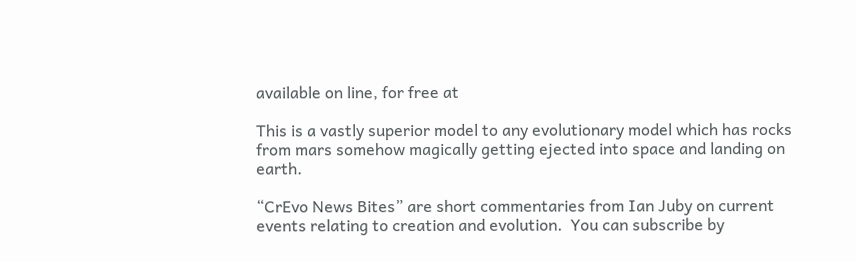available on line, for free at

This is a vastly superior model to any evolutionary model which has rocks from mars somehow magically getting ejected into space and landing on earth.

“CrEvo News Bites” are short commentaries from Ian Juby on current events relating to creation and evolution.  You can subscribe by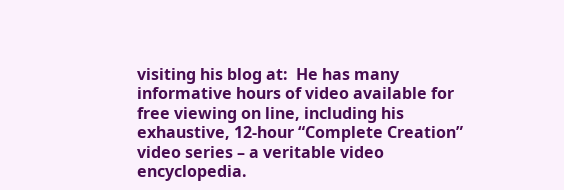visiting his blog at:  He has many informative hours of video available for free viewing on line, including his exhaustive, 12-hour “Complete Creation” video series – a veritable video encyclopedia.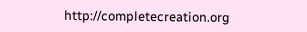http://completecreation.org